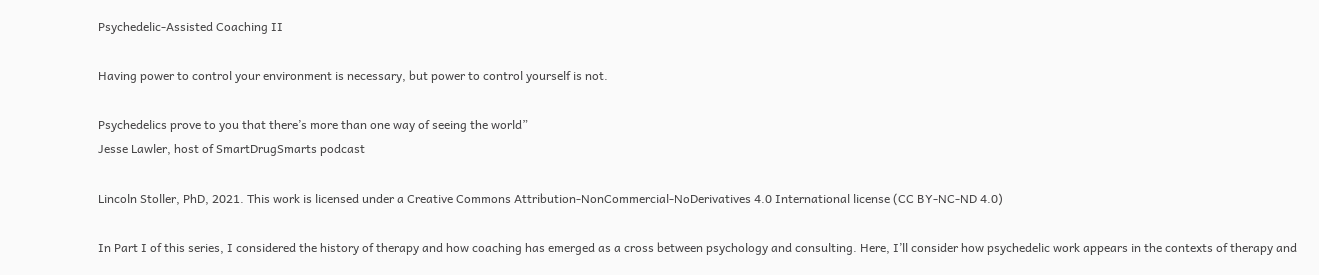Psychedelic-Assisted Coaching II

Having power to control your environment is necessary, but power to control yourself is not.

Psychedelics prove to you that there’s more than one way of seeing the world”
Jesse Lawler, host of SmartDrugSmarts podcast

Lincoln Stoller, PhD, 2021. This work is licensed under a Creative Commons Attribution-NonCommercial-NoDerivatives 4.0 International license (CC BY-NC-ND 4.0)

In Part I of this series, I considered the history of therapy and how coaching has emerged as a cross between psychology and consulting. Here, I’ll consider how psychedelic work appears in the contexts of therapy and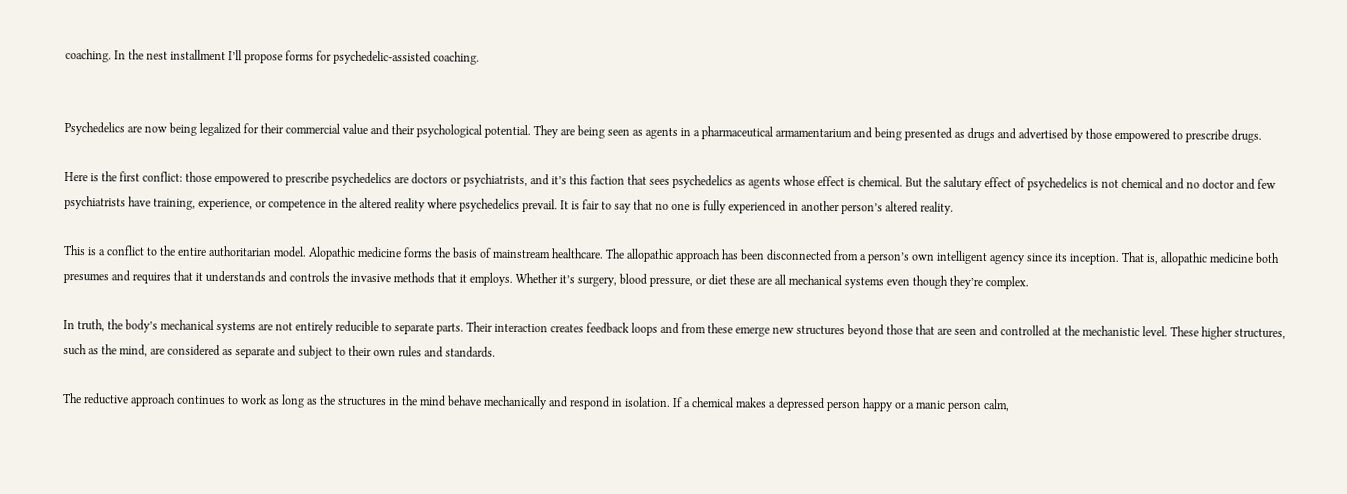coaching. In the nest installment I’ll propose forms for psychedelic-assisted coaching.


Psychedelics are now being legalized for their commercial value and their psychological potential. They are being seen as agents in a pharmaceutical armamentarium and being presented as drugs and advertised by those empowered to prescribe drugs.

Here is the first conflict: those empowered to prescribe psychedelics are doctors or psychiatrists, and it’s this faction that sees psychedelics as agents whose effect is chemical. But the salutary effect of psychedelics is not chemical and no doctor and few psychiatrists have training, experience, or competence in the altered reality where psychedelics prevail. It is fair to say that no one is fully experienced in another person’s altered reality.

This is a conflict to the entire authoritarian model. Alopathic medicine forms the basis of mainstream healthcare. The allopathic approach has been disconnected from a person’s own intelligent agency since its inception. That is, allopathic medicine both presumes and requires that it understands and controls the invasive methods that it employs. Whether it’s surgery, blood pressure, or diet these are all mechanical systems even though they’re complex.

In truth, the body’s mechanical systems are not entirely reducible to separate parts. Their interaction creates feedback loops and from these emerge new structures beyond those that are seen and controlled at the mechanistic level. These higher structures, such as the mind, are considered as separate and subject to their own rules and standards.

The reductive approach continues to work as long as the structures in the mind behave mechanically and respond in isolation. If a chemical makes a depressed person happy or a manic person calm,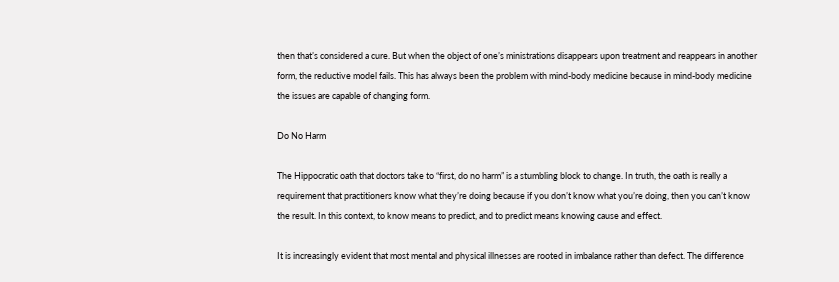then that’s considered a cure. But when the object of one’s ministrations disappears upon treatment and reappears in another form, the reductive model fails. This has always been the problem with mind-body medicine because in mind-body medicine the issues are capable of changing form.

Do No Harm

The Hippocratic oath that doctors take to “first, do no harm” is a stumbling block to change. In truth, the oath is really a requirement that practitioners know what they’re doing because if you don’t know what you’re doing, then you can’t know the result. In this context, to know means to predict, and to predict means knowing cause and effect.

It is increasingly evident that most mental and physical illnesses are rooted in imbalance rather than defect. The difference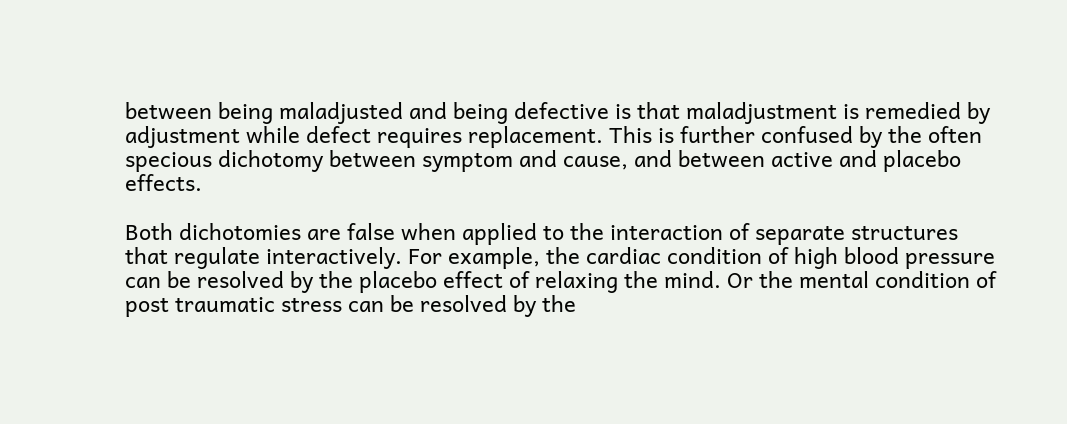between being maladjusted and being defective is that maladjustment is remedied by adjustment while defect requires replacement. This is further confused by the often specious dichotomy between symptom and cause, and between active and placebo effects.

Both dichotomies are false when applied to the interaction of separate structures that regulate interactively. For example, the cardiac condition of high blood pressure can be resolved by the placebo effect of relaxing the mind. Or the mental condition of post traumatic stress can be resolved by the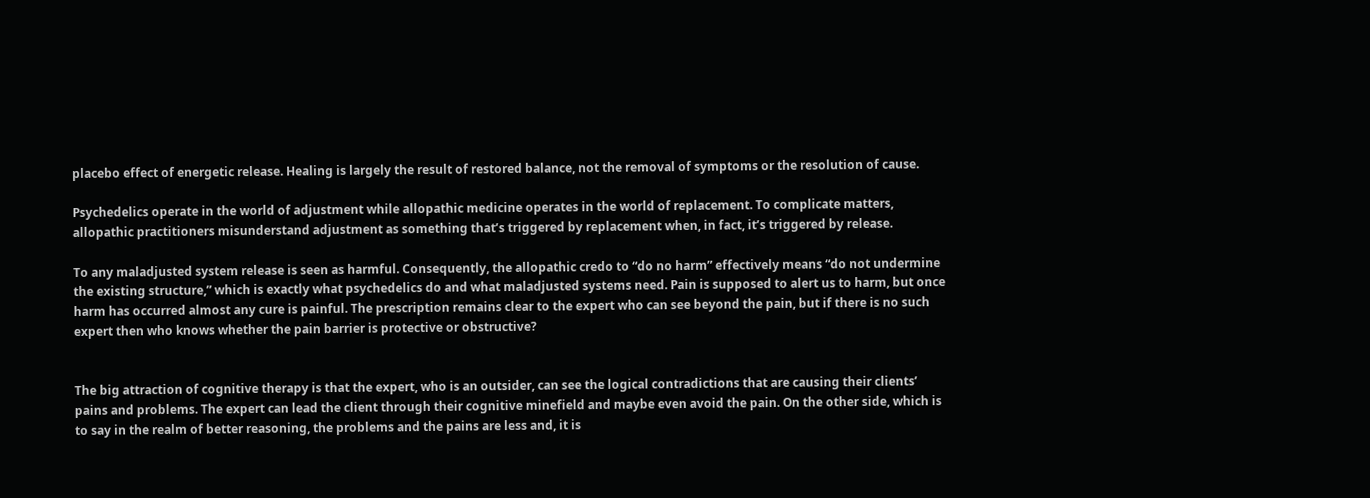placebo effect of energetic release. Healing is largely the result of restored balance, not the removal of symptoms or the resolution of cause.

Psychedelics operate in the world of adjustment while allopathic medicine operates in the world of replacement. To complicate matters, allopathic practitioners misunderstand adjustment as something that’s triggered by replacement when, in fact, it’s triggered by release.

To any maladjusted system release is seen as harmful. Consequently, the allopathic credo to “do no harm” effectively means “do not undermine the existing structure,” which is exactly what psychedelics do and what maladjusted systems need. Pain is supposed to alert us to harm, but once harm has occurred almost any cure is painful. The prescription remains clear to the expert who can see beyond the pain, but if there is no such expert then who knows whether the pain barrier is protective or obstructive?


The big attraction of cognitive therapy is that the expert, who is an outsider, can see the logical contradictions that are causing their clients’ pains and problems. The expert can lead the client through their cognitive minefield and maybe even avoid the pain. On the other side, which is to say in the realm of better reasoning, the problems and the pains are less and, it is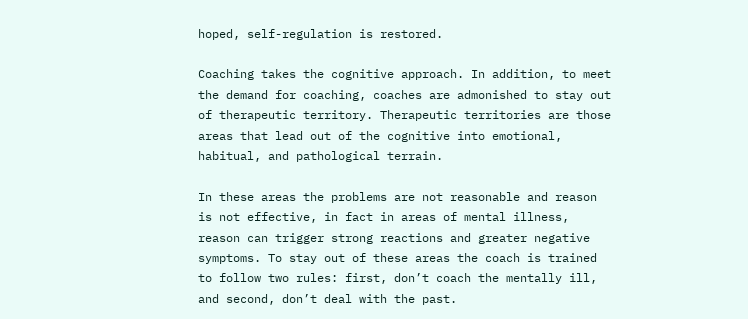hoped, self-regulation is restored.

Coaching takes the cognitive approach. In addition, to meet the demand for coaching, coaches are admonished to stay out of therapeutic territory. Therapeutic territories are those areas that lead out of the cognitive into emotional, habitual, and pathological terrain.

In these areas the problems are not reasonable and reason is not effective, in fact in areas of mental illness, reason can trigger strong reactions and greater negative symptoms. To stay out of these areas the coach is trained to follow two rules: first, don’t coach the mentally ill, and second, don’t deal with the past.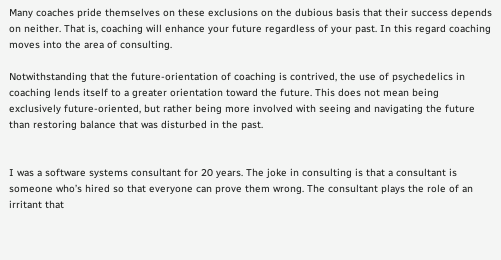Many coaches pride themselves on these exclusions on the dubious basis that their success depends on neither. That is, coaching will enhance your future regardless of your past. In this regard coaching moves into the area of consulting.

Notwithstanding that the future-orientation of coaching is contrived, the use of psychedelics in coaching lends itself to a greater orientation toward the future. This does not mean being exclusively future-oriented, but rather being more involved with seeing and navigating the future than restoring balance that was disturbed in the past.


I was a software systems consultant for 20 years. The joke in consulting is that a consultant is someone who’s hired so that everyone can prove them wrong. The consultant plays the role of an irritant that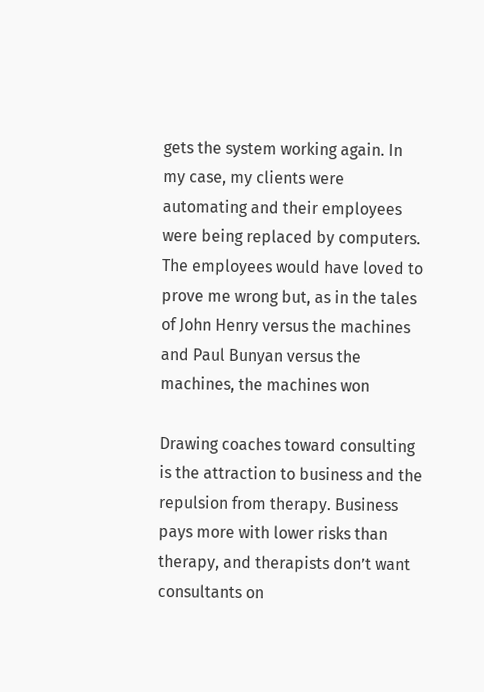gets the system working again. In my case, my clients were automating and their employees were being replaced by computers. The employees would have loved to prove me wrong but, as in the tales of John Henry versus the machines and Paul Bunyan versus the machines, the machines won

Drawing coaches toward consulting is the attraction to business and the repulsion from therapy. Business pays more with lower risks than therapy, and therapists don’t want consultants on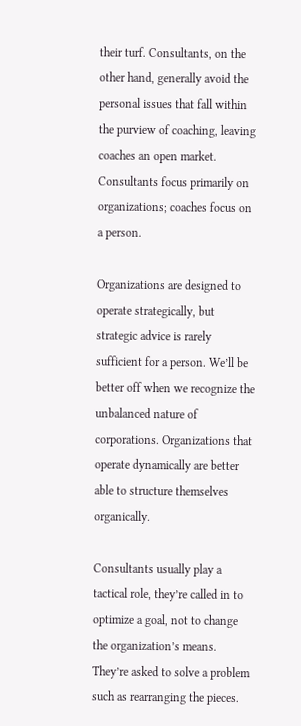their turf. Consultants, on the other hand, generally avoid the personal issues that fall within the purview of coaching, leaving coaches an open market. Consultants focus primarily on organizations; coaches focus on a person.

Organizations are designed to operate strategically, but strategic advice is rarely sufficient for a person. We’ll be better off when we recognize the unbalanced nature of corporations. Organizations that operate dynamically are better able to structure themselves organically.

Consultants usually play a tactical role, they’re called in to optimize a goal, not to change the organization’s means. They’re asked to solve a problem such as rearranging the pieces.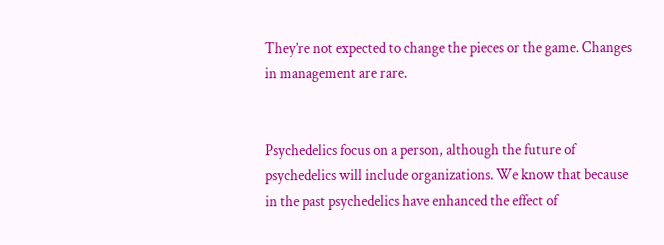They’re not expected to change the pieces or the game. Changes in management are rare.


Psychedelics focus on a person, although the future of psychedelics will include organizations. We know that because in the past psychedelics have enhanced the effect of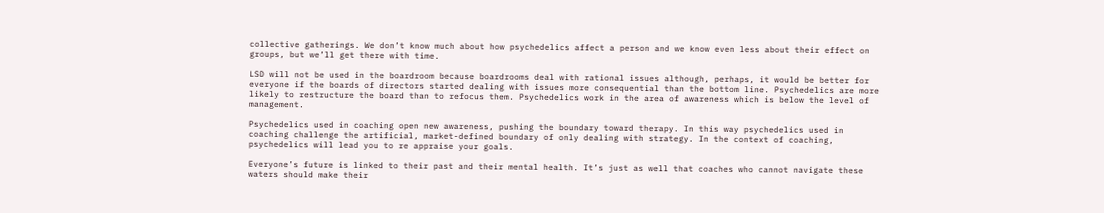collective gatherings. We don’t know much about how psychedelics affect a person and we know even less about their effect on groups, but we’ll get there with time.

LSD will not be used in the boardroom because boardrooms deal with rational issues although, perhaps, it would be better for everyone if the boards of directors started dealing with issues more consequential than the bottom line. Psychedelics are more likely to restructure the board than to refocus them. Psychedelics work in the area of awareness which is below the level of management.

Psychedelics used in coaching open new awareness, pushing the boundary toward therapy. In this way psychedelics used in coaching challenge the artificial, market-defined boundary of only dealing with strategy. In the context of coaching, psychedelics will lead you to re appraise your goals.

Everyone’s future is linked to their past and their mental health. It’s just as well that coaches who cannot navigate these waters should make their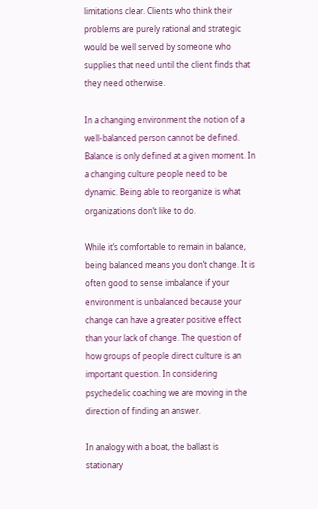limitations clear. Clients who think their problems are purely rational and strategic would be well served by someone who supplies that need until the client finds that they need otherwise.

In a changing environment the notion of a well-balanced person cannot be defined. Balance is only defined at a given moment. In a changing culture people need to be dynamic. Being able to reorganize is what organizations don’t like to do.

While it’s comfortable to remain in balance, being balanced means you don’t change. It is often good to sense imbalance if your environment is unbalanced because your change can have a greater positive effect than your lack of change. The question of how groups of people direct culture is an important question. In considering psychedelic coaching we are moving in the direction of finding an answer.

In analogy with a boat, the ballast is stationary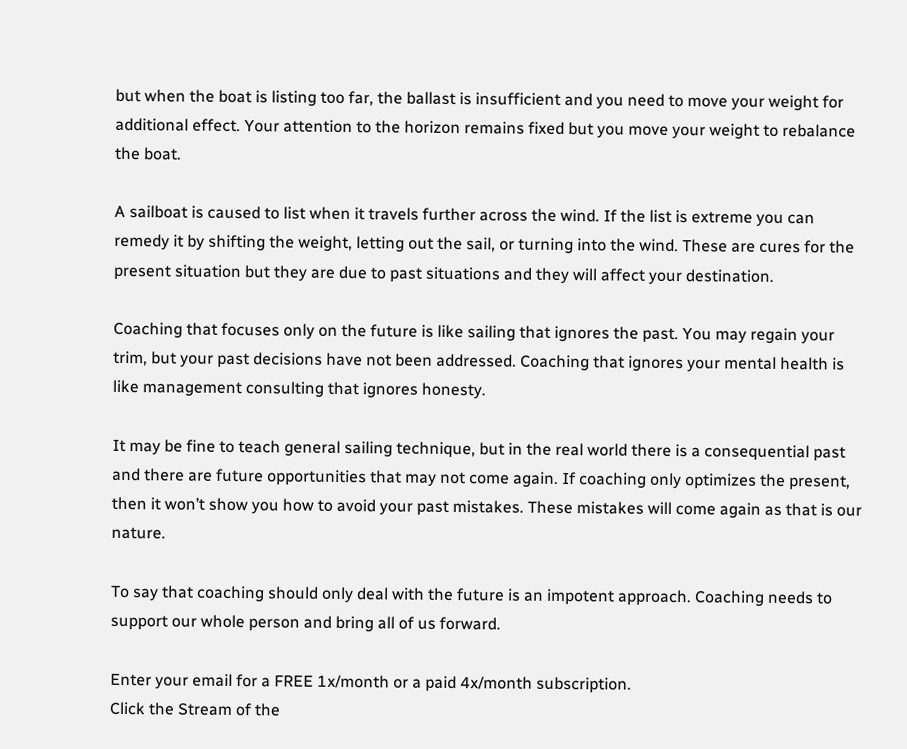but when the boat is listing too far, the ballast is insufficient and you need to move your weight for additional effect. Your attention to the horizon remains fixed but you move your weight to rebalance the boat.

A sailboat is caused to list when it travels further across the wind. If the list is extreme you can remedy it by shifting the weight, letting out the sail, or turning into the wind. These are cures for the present situation but they are due to past situations and they will affect your destination.

Coaching that focuses only on the future is like sailing that ignores the past. You may regain your trim, but your past decisions have not been addressed. Coaching that ignores your mental health is like management consulting that ignores honesty.

It may be fine to teach general sailing technique, but in the real world there is a consequential past and there are future opportunities that may not come again. If coaching only optimizes the present, then it won’t show you how to avoid your past mistakes. These mistakes will come again as that is our nature.

To say that coaching should only deal with the future is an impotent approach. Coaching needs to support our whole person and bring all of us forward.

Enter your email for a FREE 1x/month or a paid 4x/month subscription.
Click the Stream of the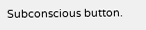Subconscious button.